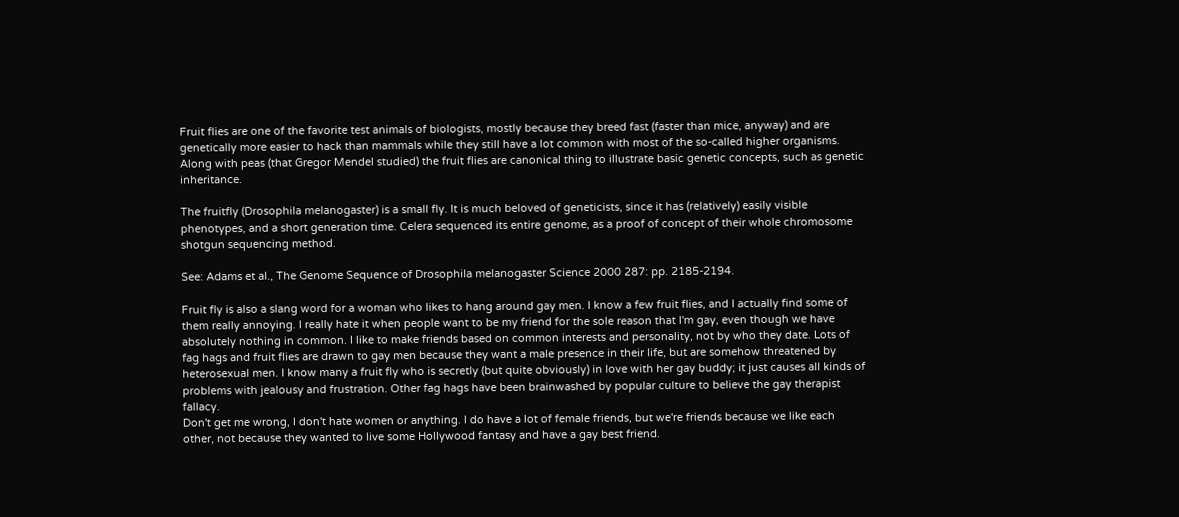Fruit flies are one of the favorite test animals of biologists, mostly because they breed fast (faster than mice, anyway) and are genetically more easier to hack than mammals while they still have a lot common with most of the so-called higher organisms. Along with peas (that Gregor Mendel studied) the fruit flies are canonical thing to illustrate basic genetic concepts, such as genetic inheritance.

The fruitfly (Drosophila melanogaster) is a small fly. It is much beloved of geneticists, since it has (relatively) easily visible phenotypes, and a short generation time. Celera sequenced its entire genome, as a proof of concept of their whole chromosome shotgun sequencing method.

See: Adams et al., The Genome Sequence of Drosophila melanogaster Science 2000 287: pp. 2185-2194.

Fruit fly is also a slang word for a woman who likes to hang around gay men. I know a few fruit flies, and I actually find some of them really annoying. I really hate it when people want to be my friend for the sole reason that I'm gay, even though we have absolutely nothing in common. I like to make friends based on common interests and personality, not by who they date. Lots of fag hags and fruit flies are drawn to gay men because they want a male presence in their life, but are somehow threatened by heterosexual men. I know many a fruit fly who is secretly (but quite obviously) in love with her gay buddy; it just causes all kinds of problems with jealousy and frustration. Other fag hags have been brainwashed by popular culture to believe the gay therapist fallacy.
Don't get me wrong, I don't hate women or anything. I do have a lot of female friends, but we're friends because we like each other, not because they wanted to live some Hollywood fantasy and have a gay best friend.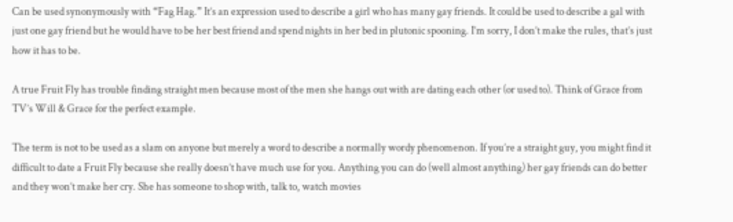Can be used synonymously with “Fag Hag.” It’s an expression used to describe a girl who has many gay friends. It could be used to describe a gal with just one gay friend but he would have to be her best friend and spend nights in her bed in plutonic spooning. I’m sorry, I don’t make the rules, that’s just how it has to be.

A true Fruit Fly has trouble finding straight men because most of the men she hangs out with are dating each other (or used to). Think of Grace from TV’s Will & Grace for the perfect example.

The term is not to be used as a slam on anyone but merely a word to describe a normally wordy phenomenon. If you’re a straight guy, you might find it difficult to date a Fruit Fly because she really doesn’t have much use for you. Anything you can do (well almost anything) her gay friends can do better and they won’t make her cry. She has someone to shop with, talk to, watch movies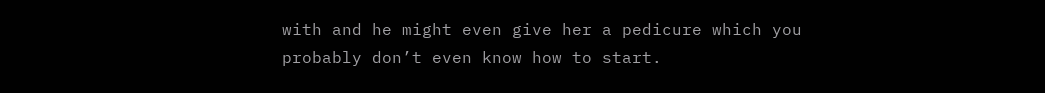with and he might even give her a pedicure which you probably don’t even know how to start.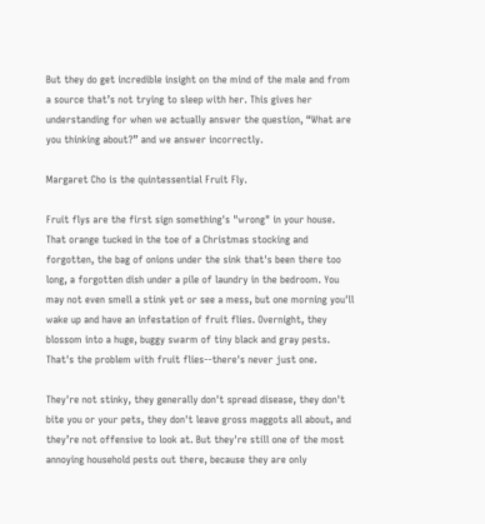But they do get incredible insight on the mind of the male and from a source that’s not trying to sleep with her. This gives her understanding for when we actually answer the question, “What are you thinking about?” and we answer incorrectly.

Margaret Cho is the quintessential Fruit Fly.

Fruit flys are the first sign something's "wrong" in your house. That orange tucked in the toe of a Christmas stocking and forgotten, the bag of onions under the sink that's been there too long, a forgotten dish under a pile of laundry in the bedroom. You may not even smell a stink yet or see a mess, but one morning you'll wake up and have an infestation of fruit flies. Overnight, they blossom into a huge, buggy swarm of tiny black and gray pests. That's the problem with fruit flies--there's never just one.

They're not stinky, they generally don't spread disease, they don't bite you or your pets, they don't leave gross maggots all about, and they’re not offensive to look at. But they're still one of the most annoying household pests out there, because they are only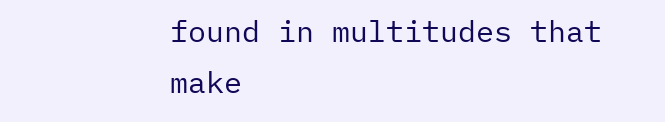found in multitudes that make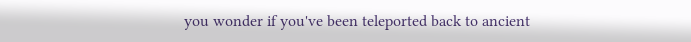you wonder if you've been teleported back to ancient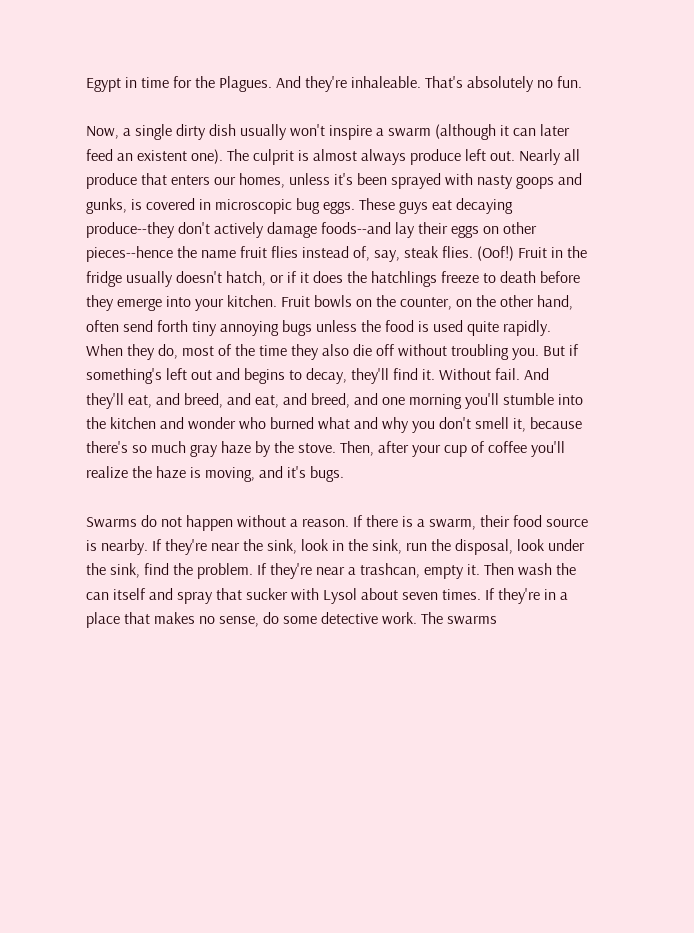Egypt in time for the Plagues. And they're inhaleable. That's absolutely no fun.

Now, a single dirty dish usually won't inspire a swarm (although it can later feed an existent one). The culprit is almost always produce left out. Nearly all produce that enters our homes, unless it's been sprayed with nasty goops and gunks, is covered in microscopic bug eggs. These guys eat decaying produce--they don't actively damage foods--and lay their eggs on other pieces--hence the name fruit flies instead of, say, steak flies. (Oof!) Fruit in the fridge usually doesn't hatch, or if it does the hatchlings freeze to death before they emerge into your kitchen. Fruit bowls on the counter, on the other hand, often send forth tiny annoying bugs unless the food is used quite rapidly. When they do, most of the time they also die off without troubling you. But if something's left out and begins to decay, they'll find it. Without fail. And they'll eat, and breed, and eat, and breed, and one morning you'll stumble into the kitchen and wonder who burned what and why you don't smell it, because there's so much gray haze by the stove. Then, after your cup of coffee you'll realize the haze is moving, and it's bugs.

Swarms do not happen without a reason. If there is a swarm, their food source is nearby. If they're near the sink, look in the sink, run the disposal, look under the sink, find the problem. If they're near a trashcan, empty it. Then wash the can itself and spray that sucker with Lysol about seven times. If they're in a place that makes no sense, do some detective work. The swarms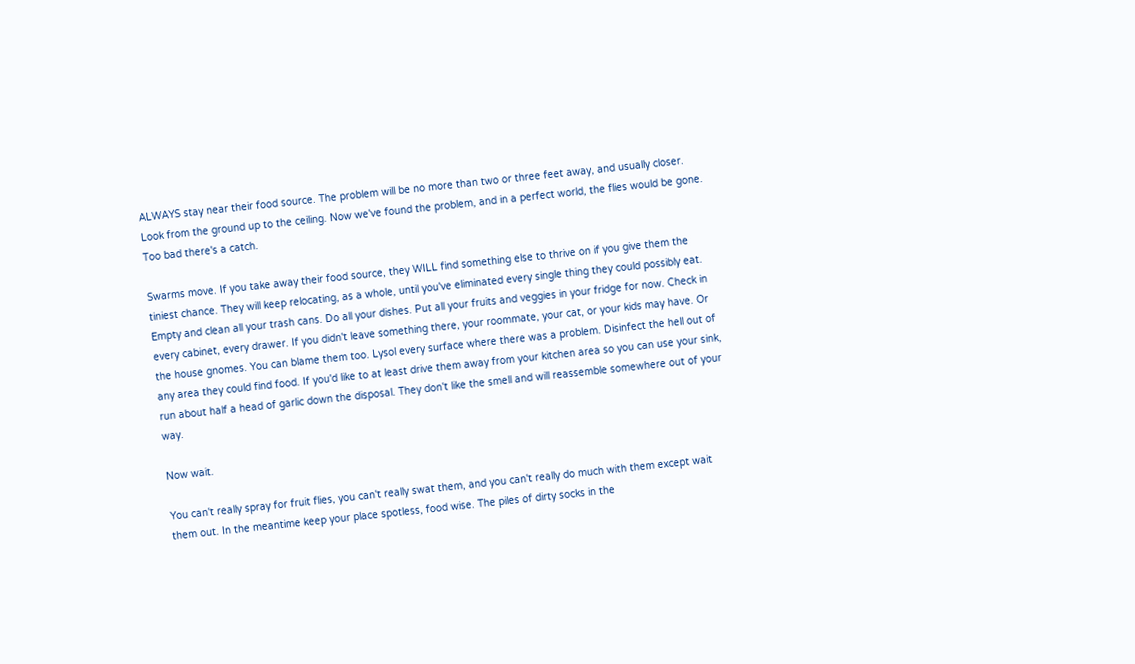ALWAYS stay near their food source. The problem will be no more than two or three feet away, and usually closer. Look from the ground up to the ceiling. Now we've found the problem, and in a perfect world, the flies would be gone. Too bad there's a catch.

Swarms move. If you take away their food source, they WILL find something else to thrive on if you give them the tiniest chance. They will keep relocating, as a whole, until you've eliminated every single thing they could possibly eat. Empty and clean all your trash cans. Do all your dishes. Put all your fruits and veggies in your fridge for now. Check in every cabinet, every drawer. If you didn't leave something there, your roommate, your cat, or your kids may have. Or the house gnomes. You can blame them too. Lysol every surface where there was a problem. Disinfect the hell out of any area they could find food. If you'd like to at least drive them away from your kitchen area so you can use your sink, run about half a head of garlic down the disposal. They don't like the smell and will reassemble somewhere out of your way.

Now wait.

You can't really spray for fruit flies, you can't really swat them, and you can't really do much with them except wait them out. In the meantime keep your place spotless, food wise. The piles of dirty socks in the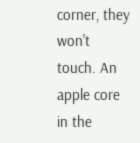corner, they won't touch. An apple core in the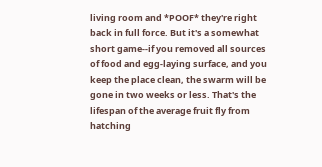living room and *POOF* they're right back in full force. But it's a somewhat short game--if you removed all sources of food and egg-laying surface, and you keep the place clean, the swarm will be gone in two weeks or less. That's the lifespan of the average fruit fly from hatching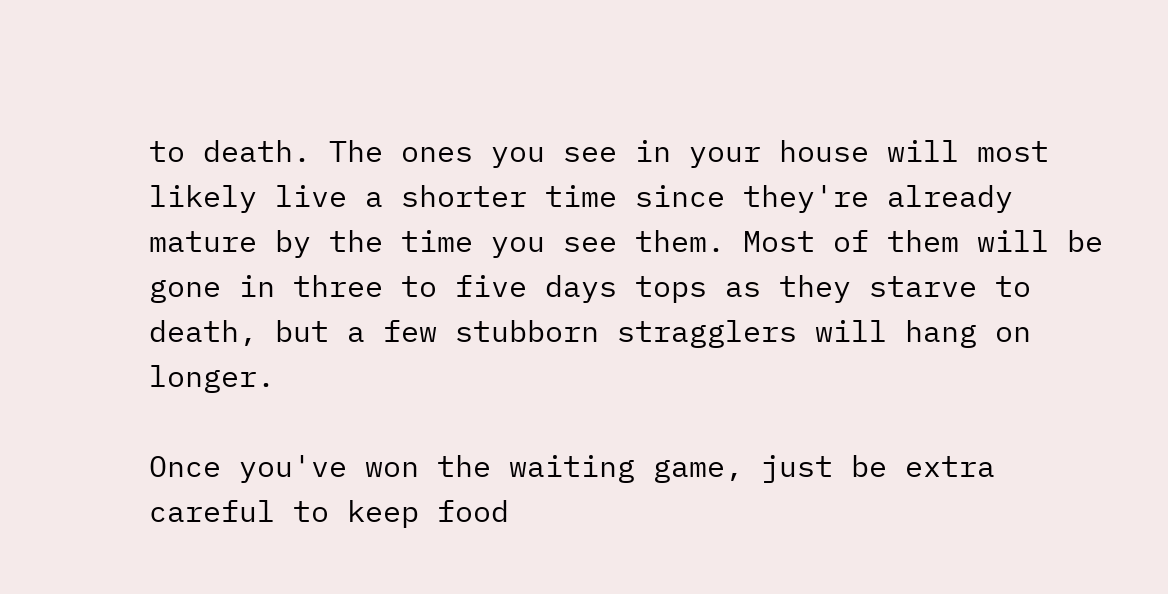to death. The ones you see in your house will most likely live a shorter time since they're already mature by the time you see them. Most of them will be gone in three to five days tops as they starve to death, but a few stubborn stragglers will hang on longer.

Once you've won the waiting game, just be extra careful to keep food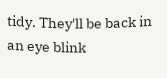tidy. They'll be back in an eye blink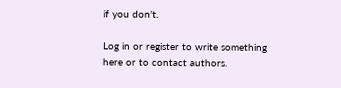if you don't.

Log in or register to write something here or to contact authors.